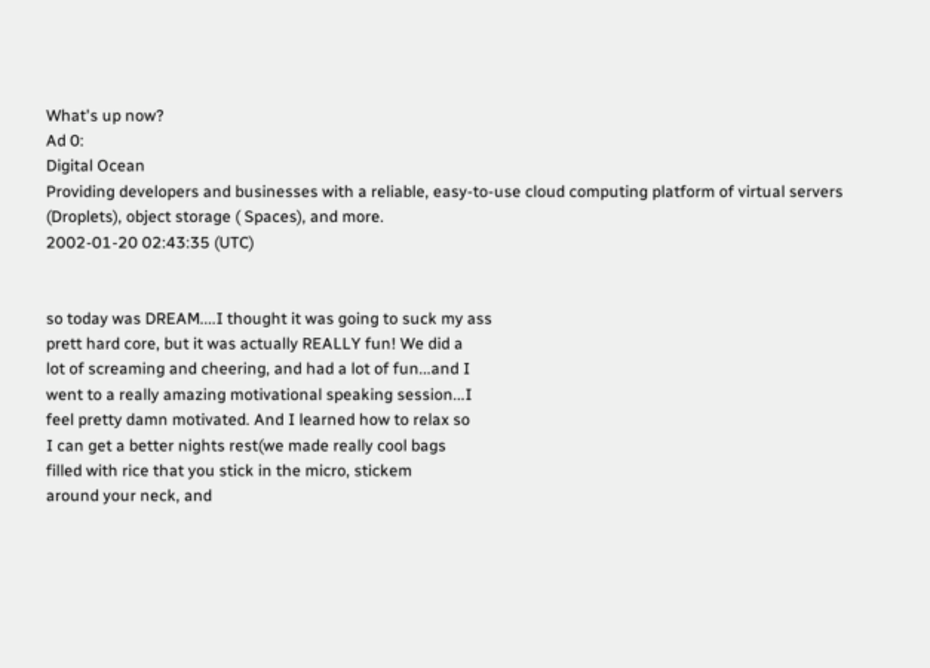What's up now?
Ad 0:
Digital Ocean
Providing developers and businesses with a reliable, easy-to-use cloud computing platform of virtual servers (Droplets), object storage ( Spaces), and more.
2002-01-20 02:43:35 (UTC)


so today was DREAM....I thought it was going to suck my ass
prett hard core, but it was actually REALLY fun! We did a
lot of screaming and cheering, and had a lot of fun...and I
went to a really amazing motivational speaking session...I
feel pretty damn motivated. And I learned how to relax so
I can get a better nights rest(we made really cool bags
filled with rice that you stick in the micro, stickem
around your neck, and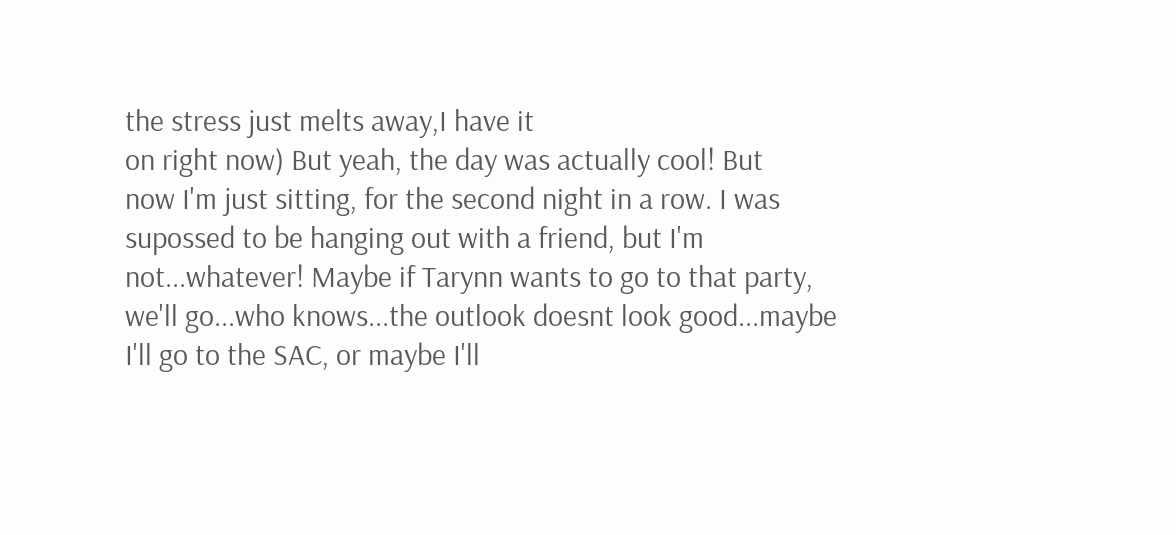the stress just melts away,I have it
on right now) But yeah, the day was actually cool! But
now I'm just sitting, for the second night in a row. I was
supossed to be hanging out with a friend, but I'm
not...whatever! Maybe if Tarynn wants to go to that party,
we'll go...who knows...the outlook doesnt look good...maybe
I'll go to the SAC, or maybe I'll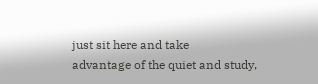just sit here and take
advantage of the quiet and study,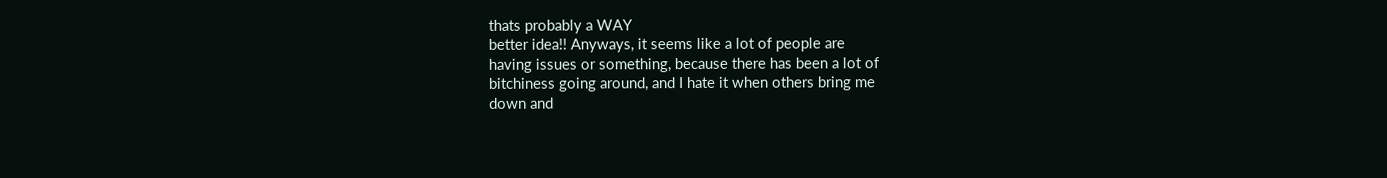thats probably a WAY
better idea!! Anyways, it seems like a lot of people are
having issues or something, because there has been a lot of
bitchiness going around, and I hate it when others bring me
down and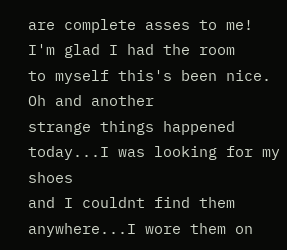are complete asses to me! I'm glad I had the room
to myself this's been nice. Oh and another
strange things happened today...I was looking for my shoes
and I couldnt find them anywhere...I wore them on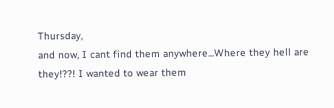Thursday,
and now, I cant find them anywhere...Where they hell are
they!??! I wanted to wear them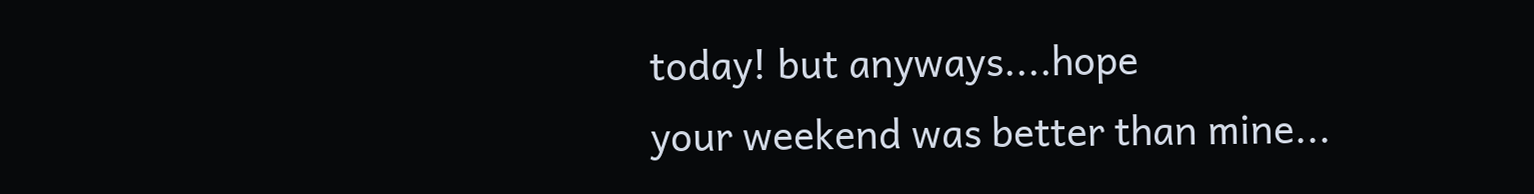today! but anyways....hope
your weekend was better than mine...